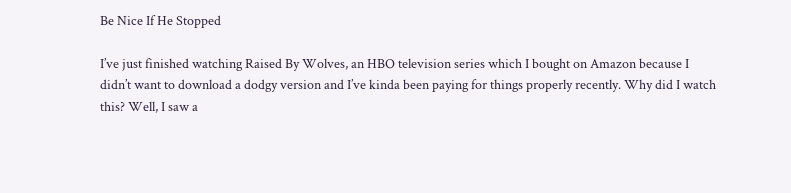Be Nice If He Stopped

I’ve just finished watching Raised By Wolves, an HBO television series which I bought on Amazon because I didn’t want to download a dodgy version and I’ve kinda been paying for things properly recently. Why did I watch this? Well, I saw a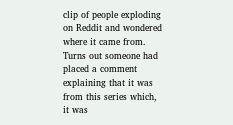clip of people exploding on Reddit and wondered where it came from. Turns out someone had placed a comment explaining that it was from this series which, it was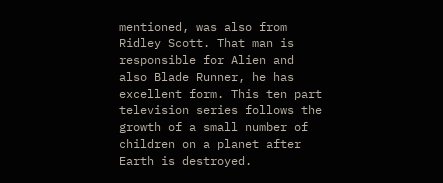mentioned, was also from Ridley Scott. That man is responsible for Alien and also Blade Runner, he has excellent form. This ten part television series follows the growth of a small number of children on a planet after Earth is destroyed.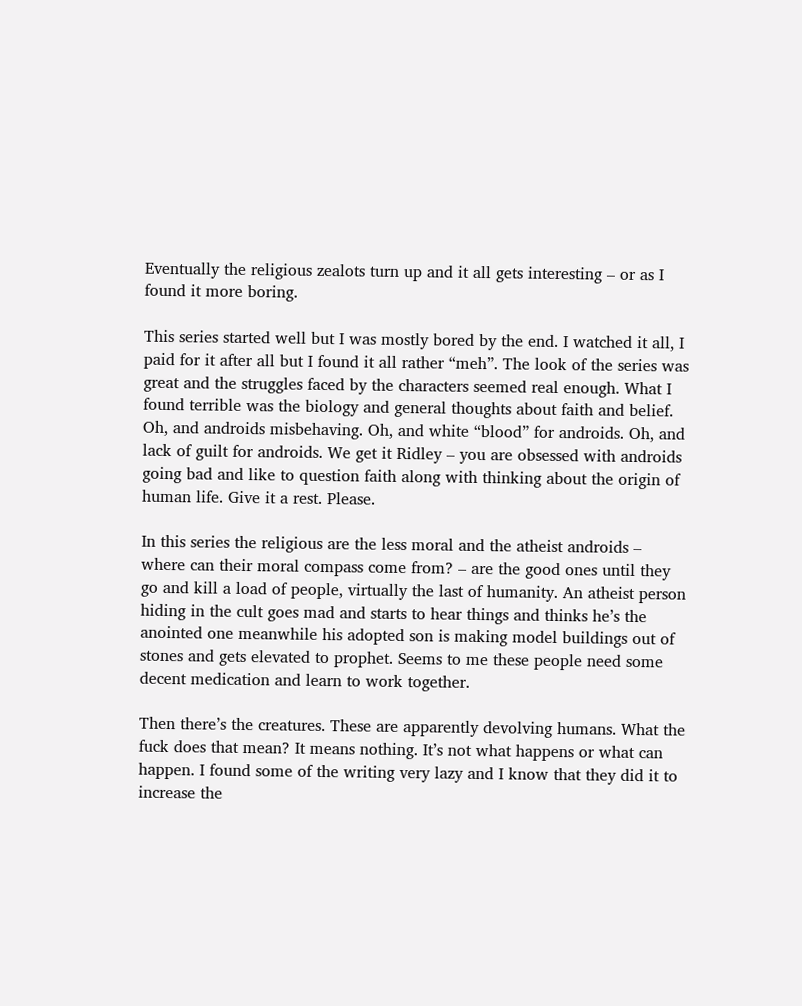Eventually the religious zealots turn up and it all gets interesting – or as I found it more boring.

This series started well but I was mostly bored by the end. I watched it all, I paid for it after all but I found it all rather “meh”. The look of the series was great and the struggles faced by the characters seemed real enough. What I found terrible was the biology and general thoughts about faith and belief. Oh, and androids misbehaving. Oh, and white “blood” for androids. Oh, and lack of guilt for androids. We get it Ridley – you are obsessed with androids going bad and like to question faith along with thinking about the origin of human life. Give it a rest. Please.

In this series the religious are the less moral and the atheist androids – where can their moral compass come from? – are the good ones until they go and kill a load of people, virtually the last of humanity. An atheist person hiding in the cult goes mad and starts to hear things and thinks he’s the anointed one meanwhile his adopted son is making model buildings out of stones and gets elevated to prophet. Seems to me these people need some decent medication and learn to work together.

Then there’s the creatures. These are apparently devolving humans. What the fuck does that mean? It means nothing. It’s not what happens or what can happen. I found some of the writing very lazy and I know that they did it to increase the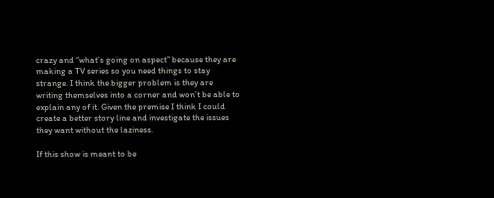crazy and “what’s going on aspect” because they are making a TV series so you need things to stay strange. I think the bigger problem is they are writing themselves into a corner and won’t be able to explain any of it. Given the premise I think I could create a better story line and investigate the issues they want without the laziness.

If this show is meant to be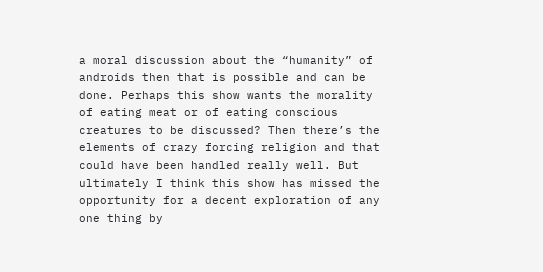a moral discussion about the “humanity” of androids then that is possible and can be done. Perhaps this show wants the morality of eating meat or of eating conscious creatures to be discussed? Then there’s the elements of crazy forcing religion and that could have been handled really well. But ultimately I think this show has missed the opportunity for a decent exploration of any one thing by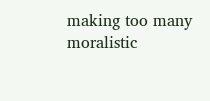making too many moralistic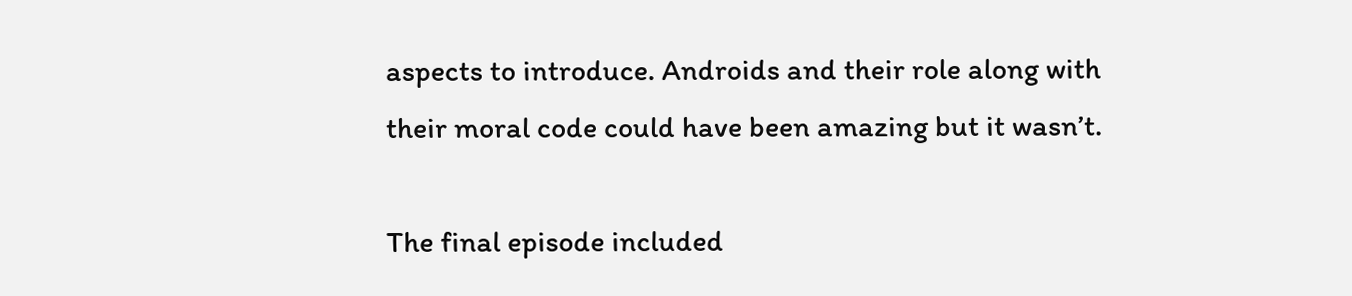aspects to introduce. Androids and their role along with their moral code could have been amazing but it wasn’t.

The final episode included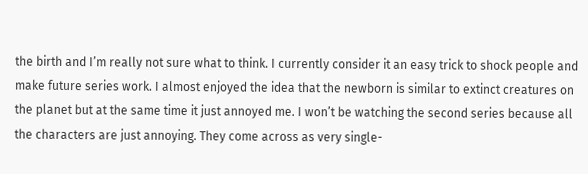the birth and I’m really not sure what to think. I currently consider it an easy trick to shock people and make future series work. I almost enjoyed the idea that the newborn is similar to extinct creatures on the planet but at the same time it just annoyed me. I won’t be watching the second series because all the characters are just annoying. They come across as very single-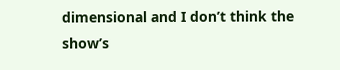dimensional and I don’t think the show’s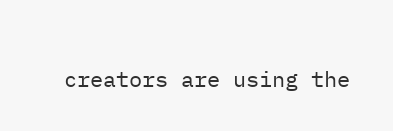creators are using the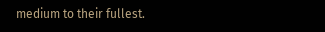medium to their fullest.